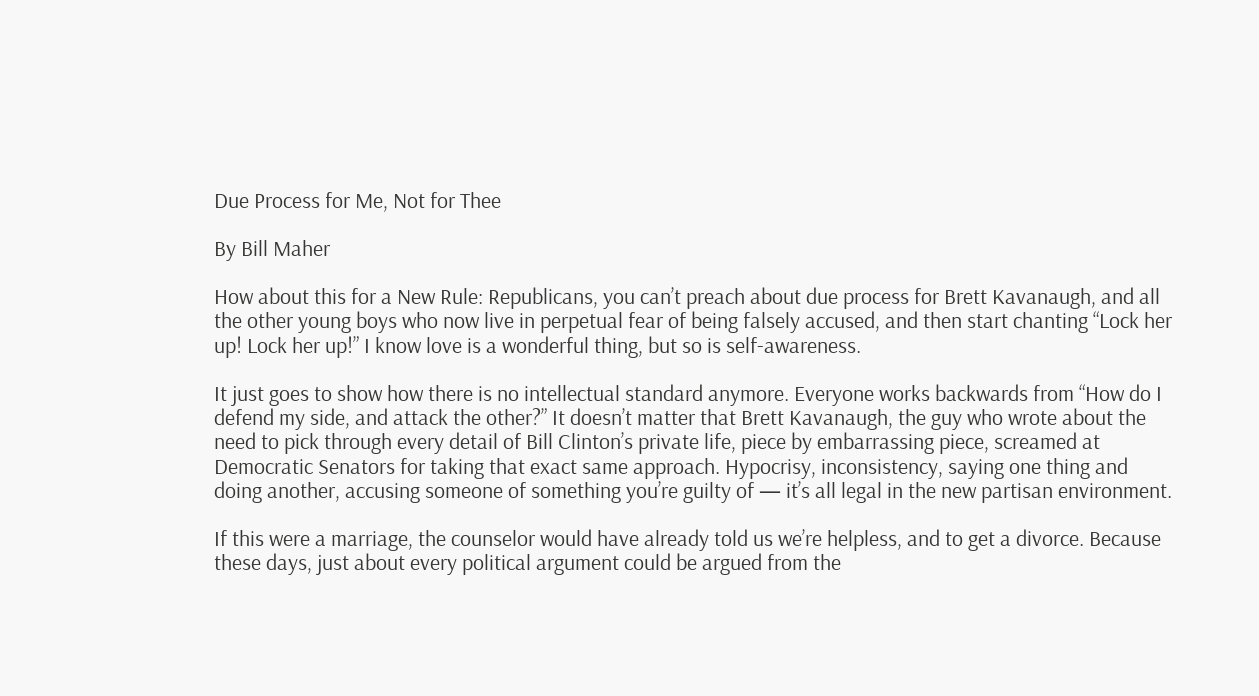Due Process for Me, Not for Thee

By Bill Maher

How about this for a New Rule: Republicans, you can’t preach about due process for Brett Kavanaugh, and all the other young boys who now live in perpetual fear of being falsely accused, and then start chanting “Lock her up! Lock her up!” I know love is a wonderful thing, but so is self-awareness.

It just goes to show how there is no intellectual standard anymore. Everyone works backwards from “How do I defend my side, and attack the other?” It doesn’t matter that Brett Kavanaugh, the guy who wrote about the need to pick through every detail of Bill Clinton’s private life, piece by embarrassing piece, screamed at Democratic Senators for taking that exact same approach. Hypocrisy, inconsistency, saying one thing and doing another, accusing someone of something you’re guilty of — it’s all legal in the new partisan environment.

If this were a marriage, the counselor would have already told us we’re helpless, and to get a divorce. Because these days, just about every political argument could be argued from the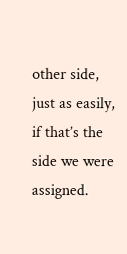other side, just as easily, if that’s the side we were assigned.